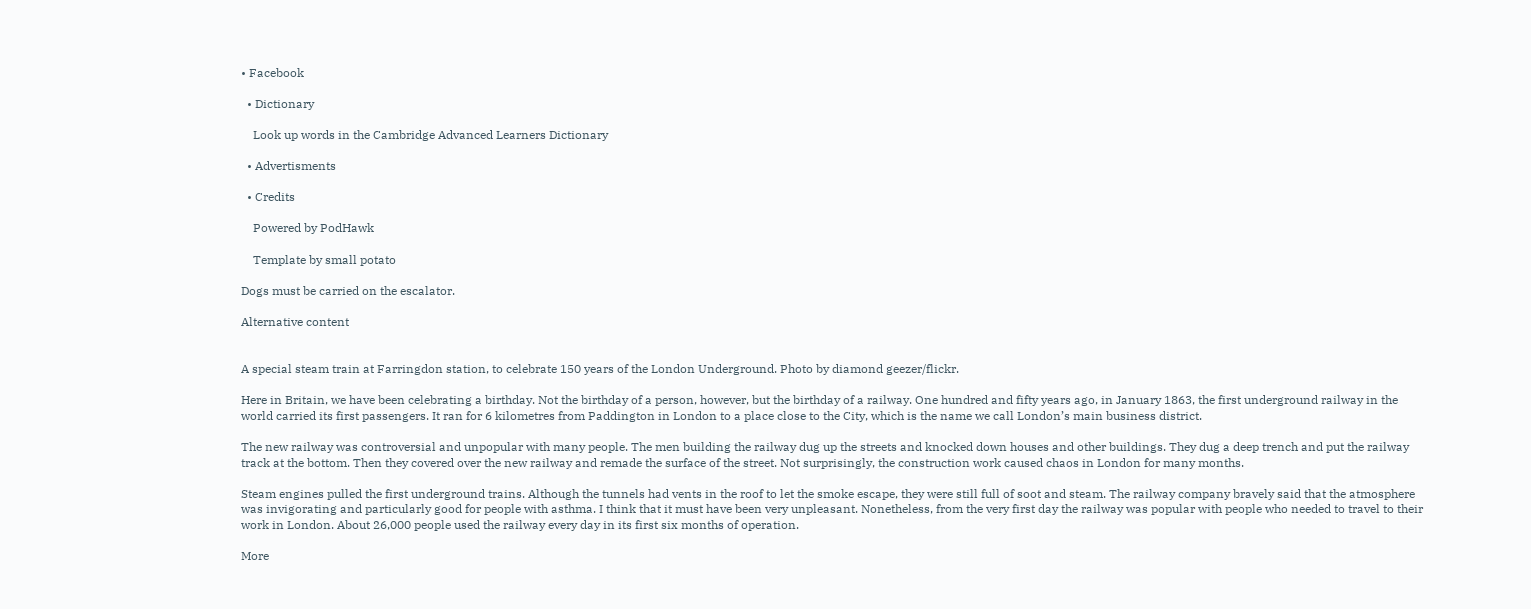• Facebook

  • Dictionary

    Look up words in the Cambridge Advanced Learners Dictionary

  • Advertisments

  • Credits

    Powered by PodHawk

    Template by small potato

Dogs must be carried on the escalator.

Alternative content


A special steam train at Farringdon station, to celebrate 150 years of the London Underground. Photo by diamond geezer/flickr.

Here in Britain, we have been celebrating a birthday. Not the birthday of a person, however, but the birthday of a railway. One hundred and fifty years ago, in January 1863, the first underground railway in the world carried its first passengers. It ran for 6 kilometres from Paddington in London to a place close to the City, which is the name we call London’s main business district.

The new railway was controversial and unpopular with many people. The men building the railway dug up the streets and knocked down houses and other buildings. They dug a deep trench and put the railway track at the bottom. Then they covered over the new railway and remade the surface of the street. Not surprisingly, the construction work caused chaos in London for many months.

Steam engines pulled the first underground trains. Although the tunnels had vents in the roof to let the smoke escape, they were still full of soot and steam. The railway company bravely said that the atmosphere was invigorating and particularly good for people with asthma. I think that it must have been very unpleasant. Nonetheless, from the very first day the railway was popular with people who needed to travel to their work in London. About 26,000 people used the railway every day in its first six months of operation.

More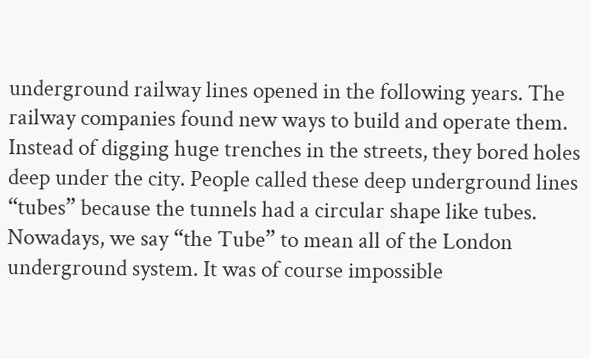underground railway lines opened in the following years. The railway companies found new ways to build and operate them. Instead of digging huge trenches in the streets, they bored holes deep under the city. People called these deep underground lines “tubes” because the tunnels had a circular shape like tubes. Nowadays, we say “the Tube” to mean all of the London underground system. It was of course impossible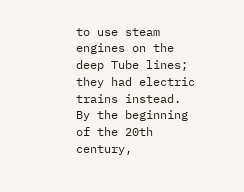to use steam engines on the deep Tube lines; they had electric trains instead. By the beginning of the 20th century,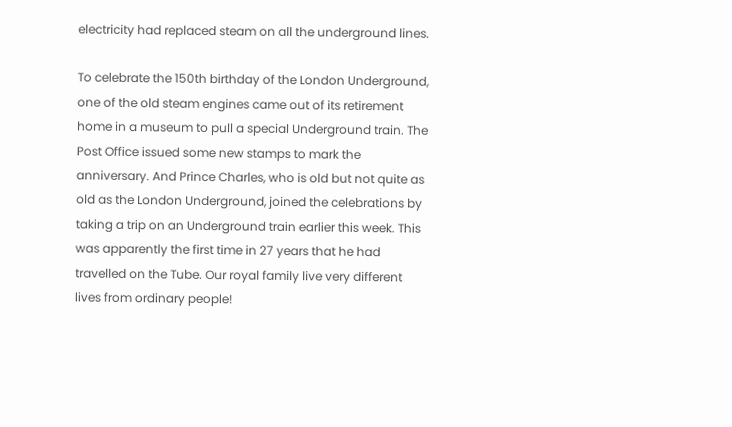electricity had replaced steam on all the underground lines.

To celebrate the 150th birthday of the London Underground, one of the old steam engines came out of its retirement home in a museum to pull a special Underground train. The Post Office issued some new stamps to mark the anniversary. And Prince Charles, who is old but not quite as old as the London Underground, joined the celebrations by taking a trip on an Underground train earlier this week. This was apparently the first time in 27 years that he had travelled on the Tube. Our royal family live very different lives from ordinary people!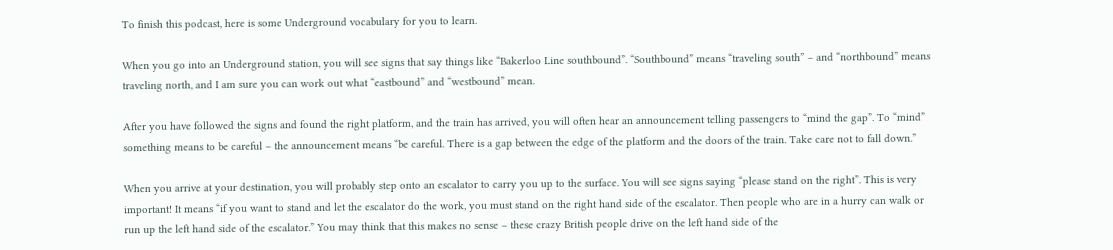To finish this podcast, here is some Underground vocabulary for you to learn.

When you go into an Underground station, you will see signs that say things like “Bakerloo Line southbound”. “Southbound” means “traveling south” – and “northbound” means traveling north, and I am sure you can work out what “eastbound” and “westbound” mean.

After you have followed the signs and found the right platform, and the train has arrived, you will often hear an announcement telling passengers to “mind the gap”. To “mind” something means to be careful – the announcement means “be careful. There is a gap between the edge of the platform and the doors of the train. Take care not to fall down.”

When you arrive at your destination, you will probably step onto an escalator to carry you up to the surface. You will see signs saying “please stand on the right”. This is very important! It means “if you want to stand and let the escalator do the work, you must stand on the right hand side of the escalator. Then people who are in a hurry can walk or run up the left hand side of the escalator.” You may think that this makes no sense – these crazy British people drive on the left hand side of the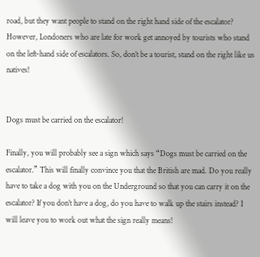road, but they want people to stand on the right hand side of the escalator? However, Londoners who are late for work get annoyed by tourists who stand on the left-hand side of escalators. So, don’t be a tourist, stand on the right like us natives!


Dogs must be carried on the escalator!

Finally, you will probably see a sign which says “Dogs must be carried on the escalator.” This will finally convince you that the British are mad. Do you really have to take a dog with you on the Underground so that you can carry it on the escalator? If you don’t have a dog, do you have to walk up the stairs instead? I will leave you to work out what the sign really means!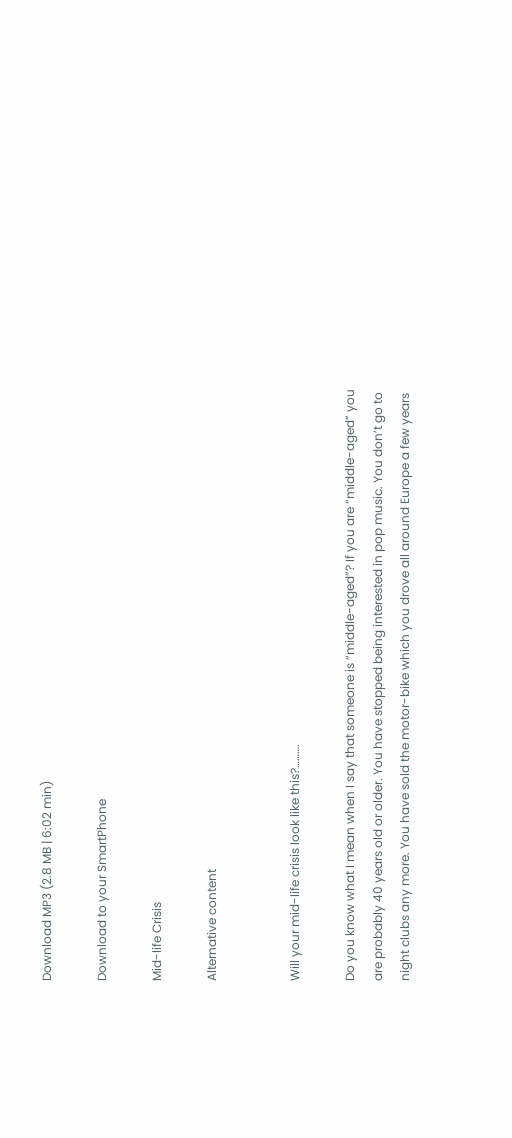Download MP3 (2.8 MB | 6:02 min)

Download to your SmartPhone

Mid-life Crisis

Alternative content


Will your mid-life crisis look like this?……….

Do you know what I mean when I say that someone is “middle-aged”? If you are “middle-aged” you are probably 40 years old or older. You have stopped being interested in pop music. You don’t go to night clubs any more. You have sold the motor-bike which you drove all around Europe a few years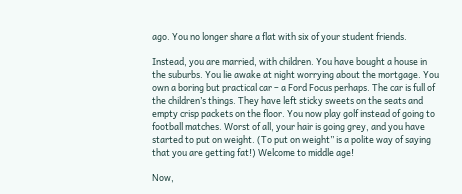ago. You no longer share a flat with six of your student friends.

Instead, you are married, with children. You have bought a house in the suburbs. You lie awake at night worrying about the mortgage. You own a boring but practical car – a Ford Focus perhaps. The car is full of the children’s things. They have left sticky sweets on the seats and empty crisp packets on the floor. You now play golf instead of going to football matches. Worst of all, your hair is going grey, and you have started to put on weight. (To put on weight” is a polite way of saying that you are getting fat!) Welcome to middle age!

Now,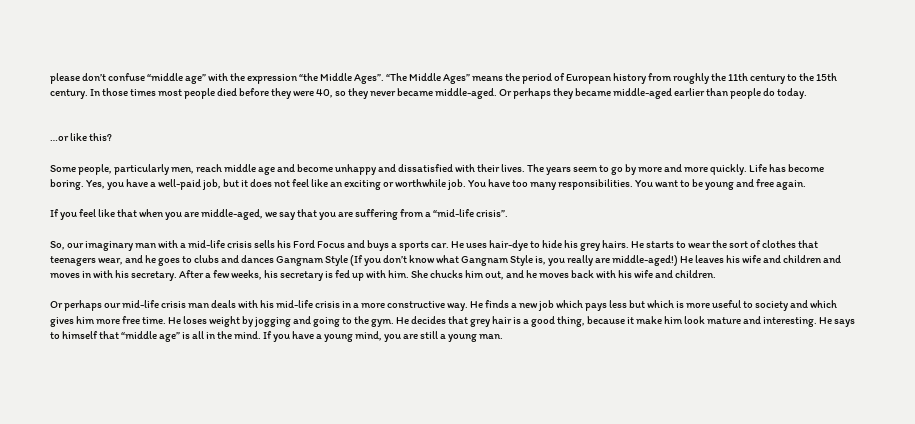please don’t confuse “middle age” with the expression “the Middle Ages”. “The Middle Ages” means the period of European history from roughly the 11th century to the 15th century. In those times most people died before they were 40, so they never became middle-aged. Or perhaps they became middle-aged earlier than people do today.


…or like this?

Some people, particularly men, reach middle age and become unhappy and dissatisfied with their lives. The years seem to go by more and more quickly. Life has become boring. Yes, you have a well-paid job, but it does not feel like an exciting or worthwhile job. You have too many responsibilities. You want to be young and free again.

If you feel like that when you are middle-aged, we say that you are suffering from a “mid-life crisis”.

So, our imaginary man with a mid-life crisis sells his Ford Focus and buys a sports car. He uses hair-dye to hide his grey hairs. He starts to wear the sort of clothes that teenagers wear, and he goes to clubs and dances Gangnam Style (If you don’t know what Gangnam Style is, you really are middle-aged!) He leaves his wife and children and moves in with his secretary. After a few weeks, his secretary is fed up with him. She chucks him out, and he moves back with his wife and children.

Or perhaps our mid-life crisis man deals with his mid-life crisis in a more constructive way. He finds a new job which pays less but which is more useful to society and which gives him more free time. He loses weight by jogging and going to the gym. He decides that grey hair is a good thing, because it make him look mature and interesting. He says to himself that “middle age” is all in the mind. If you have a young mind, you are still a young man.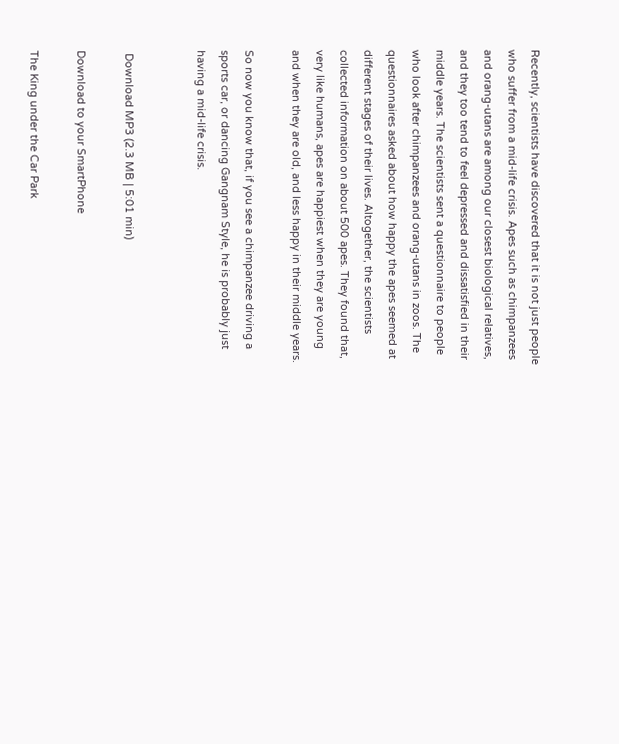Recently, scientists have discovered that it is not just people who suffer from a mid-life crisis. Apes such as chimpanzees and orang-utans are among our closest biological relatives, and they too tend to feel depressed and dissatisfied in their middle years. The scientists sent a questionnaire to people who look after chimpanzees and orang-utans in zoos. The questionnaires asked about how happy the apes seemed at different stages of their lives. Altogether, the scientists collected information on about 500 apes. They found that, very like humans, apes are happiest when they are young and when they are old, and less happy in their middle years.

So now you know that, if you see a chimpanzee driving a sports car, or dancing Gangnam Style, he is probably just having a mid-life crisis.


 Download MP3 (2.3 MB | 5:01 min)

Download to your SmartPhone

The King under the Car Park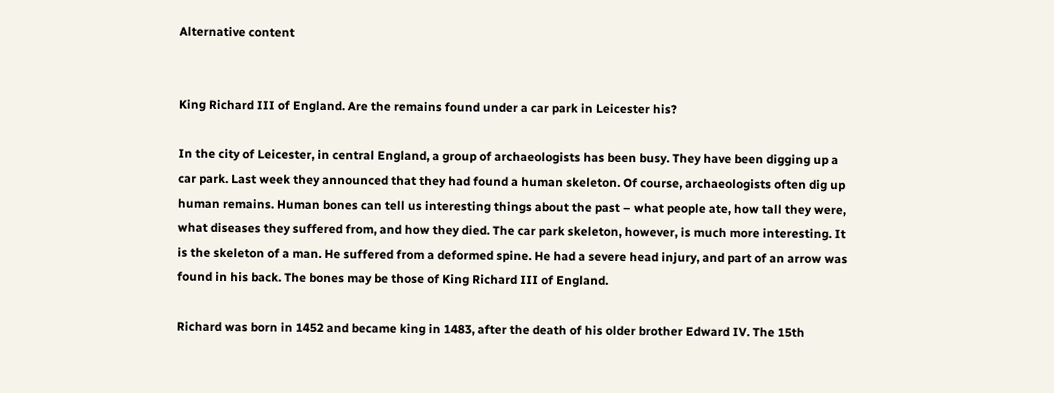Alternative content


King Richard III of England. Are the remains found under a car park in Leicester his?

In the city of Leicester, in central England, a group of archaeologists has been busy. They have been digging up a car park. Last week they announced that they had found a human skeleton. Of course, archaeologists often dig up human remains. Human bones can tell us interesting things about the past – what people ate, how tall they were, what diseases they suffered from, and how they died. The car park skeleton, however, is much more interesting. It is the skeleton of a man. He suffered from a deformed spine. He had a severe head injury, and part of an arrow was found in his back. The bones may be those of King Richard III of England.

Richard was born in 1452 and became king in 1483, after the death of his older brother Edward IV. The 15th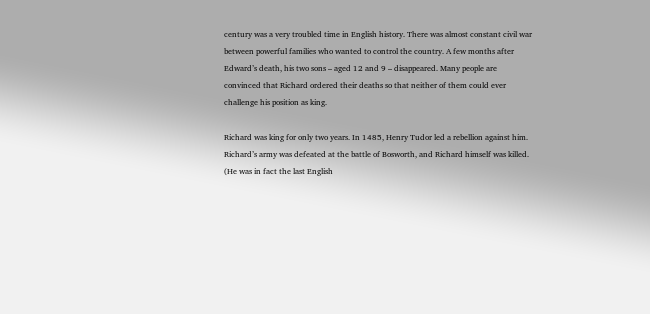century was a very troubled time in English history. There was almost constant civil war between powerful families who wanted to control the country. A few months after Edward’s death, his two sons – aged 12 and 9 – disappeared. Many people are convinced that Richard ordered their deaths so that neither of them could ever challenge his position as king.

Richard was king for only two years. In 1485, Henry Tudor led a rebellion against him. Richard’s army was defeated at the battle of Bosworth, and Richard himself was killed. (He was in fact the last English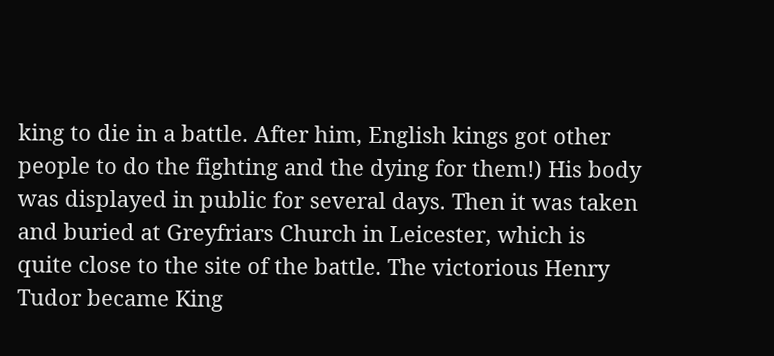king to die in a battle. After him, English kings got other people to do the fighting and the dying for them!) His body was displayed in public for several days. Then it was taken and buried at Greyfriars Church in Leicester, which is quite close to the site of the battle. The victorious Henry Tudor became King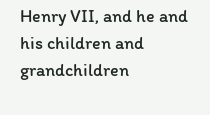Henry VII, and he and his children and grandchildren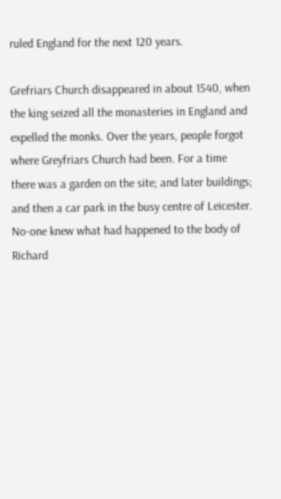ruled England for the next 120 years.

Grefriars Church disappeared in about 1540, when the king seized all the monasteries in England and expelled the monks. Over the years, people forgot where Greyfriars Church had been. For a time there was a garden on the site; and later buildings; and then a car park in the busy centre of Leicester. No-one knew what had happened to the body of Richard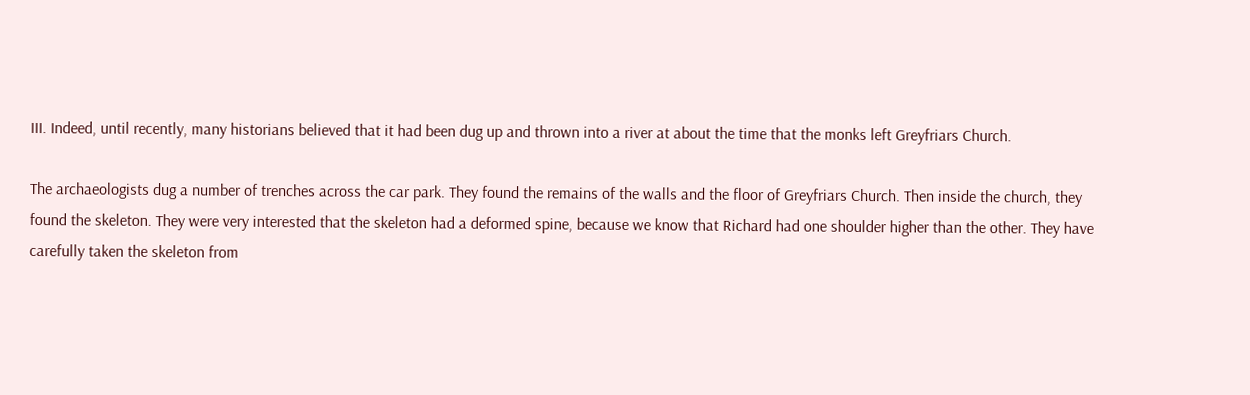III. Indeed, until recently, many historians believed that it had been dug up and thrown into a river at about the time that the monks left Greyfriars Church.

The archaeologists dug a number of trenches across the car park. They found the remains of the walls and the floor of Greyfriars Church. Then inside the church, they found the skeleton. They were very interested that the skeleton had a deformed spine, because we know that Richard had one shoulder higher than the other. They have carefully taken the skeleton from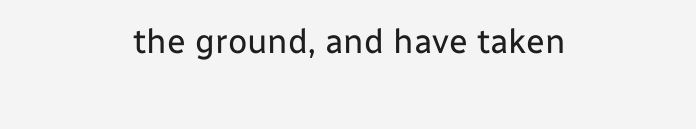the ground, and have taken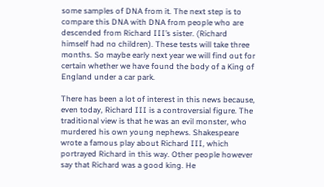some samples of DNA from it. The next step is to compare this DNA with DNA from people who are descended from Richard III’s sister. (Richard himself had no children). These tests will take three months. So maybe early next year we will find out for certain whether we have found the body of a King of England under a car park.

There has been a lot of interest in this news because, even today, Richard III is a controversial figure. The traditional view is that he was an evil monster, who murdered his own young nephews. Shakespeare wrote a famous play about Richard III, which portrayed Richard in this way. Other people however say that Richard was a good king. He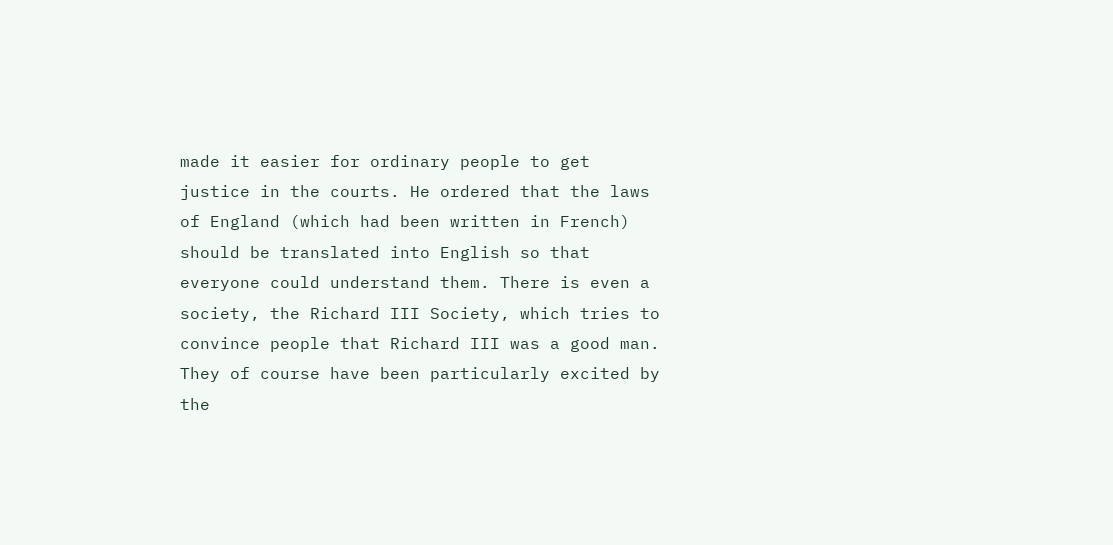made it easier for ordinary people to get justice in the courts. He ordered that the laws of England (which had been written in French) should be translated into English so that everyone could understand them. There is even a society, the Richard III Society, which tries to convince people that Richard III was a good man. They of course have been particularly excited by the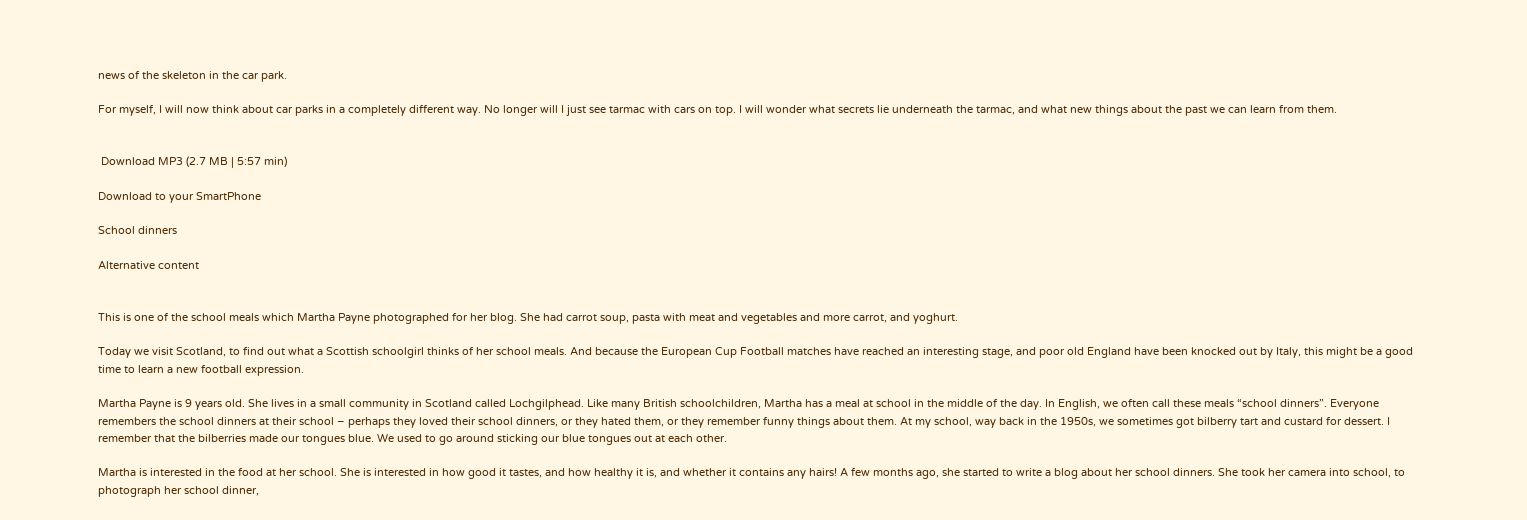news of the skeleton in the car park.

For myself, I will now think about car parks in a completely different way. No longer will I just see tarmac with cars on top. I will wonder what secrets lie underneath the tarmac, and what new things about the past we can learn from them.


 Download MP3 (2.7 MB | 5:57 min)

Download to your SmartPhone

School dinners

Alternative content


This is one of the school meals which Martha Payne photographed for her blog. She had carrot soup, pasta with meat and vegetables and more carrot, and yoghurt.

Today we visit Scotland, to find out what a Scottish schoolgirl thinks of her school meals. And because the European Cup Football matches have reached an interesting stage, and poor old England have been knocked out by Italy, this might be a good time to learn a new football expression.

Martha Payne is 9 years old. She lives in a small community in Scotland called Lochgilphead. Like many British schoolchildren, Martha has a meal at school in the middle of the day. In English, we often call these meals “school dinners”. Everyone remembers the school dinners at their school – perhaps they loved their school dinners, or they hated them, or they remember funny things about them. At my school, way back in the 1950s, we sometimes got bilberry tart and custard for dessert. I remember that the bilberries made our tongues blue. We used to go around sticking our blue tongues out at each other.

Martha is interested in the food at her school. She is interested in how good it tastes, and how healthy it is, and whether it contains any hairs! A few months ago, she started to write a blog about her school dinners. She took her camera into school, to photograph her school dinner,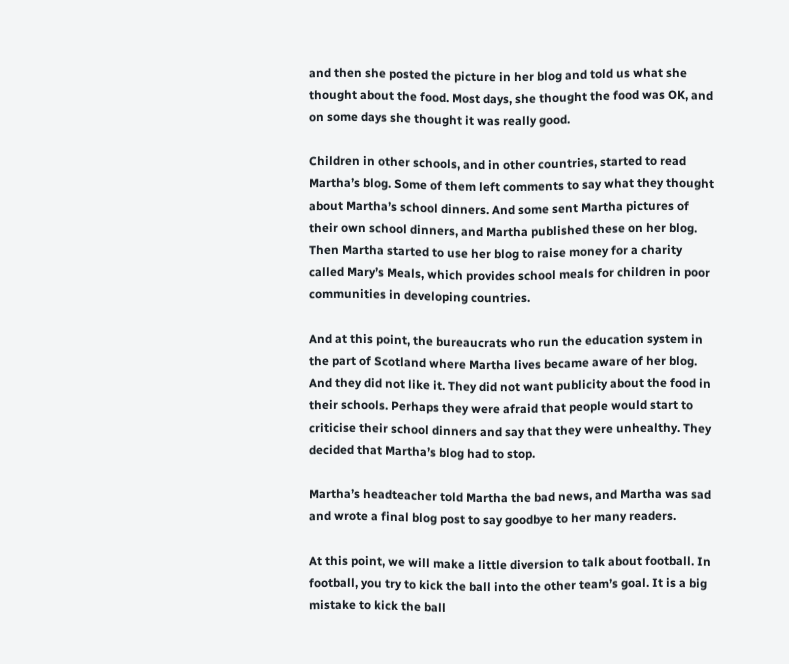and then she posted the picture in her blog and told us what she thought about the food. Most days, she thought the food was OK, and on some days she thought it was really good.

Children in other schools, and in other countries, started to read Martha’s blog. Some of them left comments to say what they thought about Martha’s school dinners. And some sent Martha pictures of their own school dinners, and Martha published these on her blog. Then Martha started to use her blog to raise money for a charity called Mary’s Meals, which provides school meals for children in poor communities in developing countries.

And at this point, the bureaucrats who run the education system in the part of Scotland where Martha lives became aware of her blog. And they did not like it. They did not want publicity about the food in their schools. Perhaps they were afraid that people would start to criticise their school dinners and say that they were unhealthy. They decided that Martha’s blog had to stop.

Martha’s headteacher told Martha the bad news, and Martha was sad and wrote a final blog post to say goodbye to her many readers.

At this point, we will make a little diversion to talk about football. In football, you try to kick the ball into the other team’s goal. It is a big mistake to kick the ball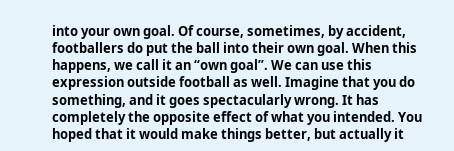into your own goal. Of course, sometimes, by accident, footballers do put the ball into their own goal. When this happens, we call it an “own goal”. We can use this expression outside football as well. Imagine that you do something, and it goes spectacularly wrong. It has completely the opposite effect of what you intended. You hoped that it would make things better, but actually it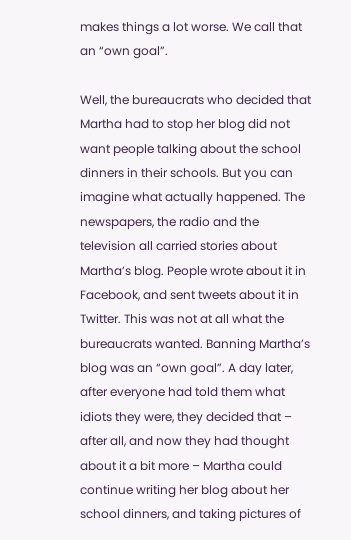makes things a lot worse. We call that an “own goal”.

Well, the bureaucrats who decided that Martha had to stop her blog did not want people talking about the school dinners in their schools. But you can imagine what actually happened. The newspapers, the radio and the television all carried stories about Martha’s blog. People wrote about it in Facebook, and sent tweets about it in Twitter. This was not at all what the bureaucrats wanted. Banning Martha’s blog was an “own goal”. A day later, after everyone had told them what idiots they were, they decided that – after all, and now they had thought about it a bit more – Martha could continue writing her blog about her school dinners, and taking pictures of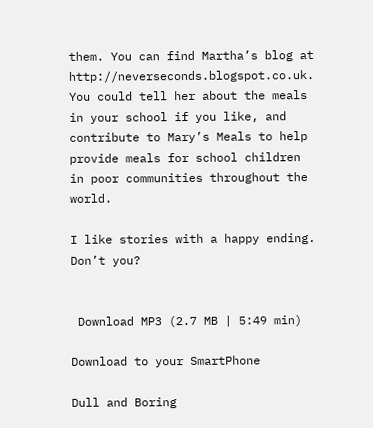them. You can find Martha’s blog at http://neverseconds.blogspot.co.uk. You could tell her about the meals in your school if you like, and contribute to Mary’s Meals to help provide meals for school children in poor communities throughout the world.

I like stories with a happy ending. Don’t you?


 Download MP3 (2.7 MB | 5:49 min)

Download to your SmartPhone

Dull and Boring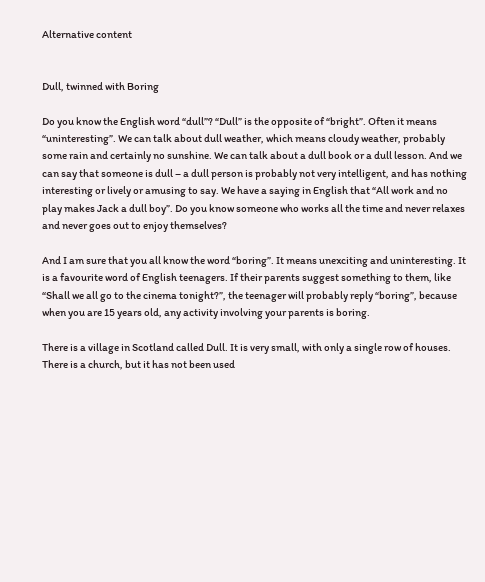Alternative content


Dull, twinned with Boring

Do you know the English word “dull”? “Dull” is the opposite of “bright”. Often it means “uninteresting”. We can talk about dull weather, which means cloudy weather, probably some rain and certainly no sunshine. We can talk about a dull book or a dull lesson. And we can say that someone is dull – a dull person is probably not very intelligent, and has nothing interesting or lively or amusing to say. We have a saying in English that “All work and no play makes Jack a dull boy”. Do you know someone who works all the time and never relaxes and never goes out to enjoy themselves?

And I am sure that you all know the word “boring”. It means unexciting and uninteresting. It is a favourite word of English teenagers. If their parents suggest something to them, like “Shall we all go to the cinema tonight?”, the teenager will probably reply “boring”, because when you are 15 years old, any activity involving your parents is boring.

There is a village in Scotland called Dull. It is very small, with only a single row of houses. There is a church, but it has not been used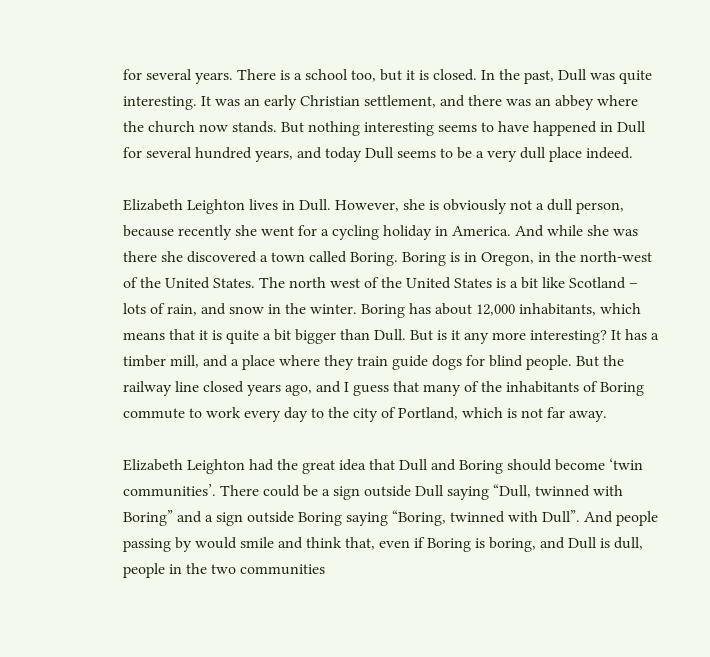for several years. There is a school too, but it is closed. In the past, Dull was quite interesting. It was an early Christian settlement, and there was an abbey where the church now stands. But nothing interesting seems to have happened in Dull for several hundred years, and today Dull seems to be a very dull place indeed.

Elizabeth Leighton lives in Dull. However, she is obviously not a dull person, because recently she went for a cycling holiday in America. And while she was there she discovered a town called Boring. Boring is in Oregon, in the north-west of the United States. The north west of the United States is a bit like Scotland – lots of rain, and snow in the winter. Boring has about 12,000 inhabitants, which means that it is quite a bit bigger than Dull. But is it any more interesting? It has a timber mill, and a place where they train guide dogs for blind people. But the railway line closed years ago, and I guess that many of the inhabitants of Boring commute to work every day to the city of Portland, which is not far away.

Elizabeth Leighton had the great idea that Dull and Boring should become ‘twin communities’. There could be a sign outside Dull saying “Dull, twinned with Boring” and a sign outside Boring saying “Boring, twinned with Dull”. And people passing by would smile and think that, even if Boring is boring, and Dull is dull, people in the two communities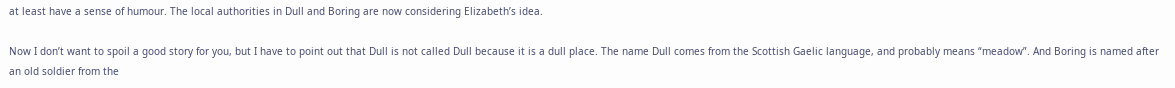at least have a sense of humour. The local authorities in Dull and Boring are now considering Elizabeth’s idea.

Now I don’t want to spoil a good story for you, but I have to point out that Dull is not called Dull because it is a dull place. The name Dull comes from the Scottish Gaelic language, and probably means “meadow”. And Boring is named after an old soldier from the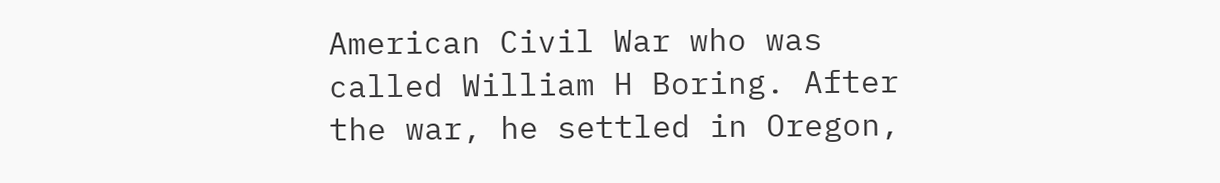American Civil War who was called William H Boring. After the war, he settled in Oregon,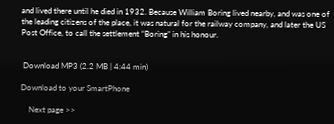and lived there until he died in 1932. Because William Boring lived nearby, and was one of the leading citizens of the place, it was natural for the railway company, and later the US Post Office, to call the settlement “Boring” in his honour.


 Download MP3 (2.2 MB | 4:44 min)

Download to your SmartPhone

    Next page >>